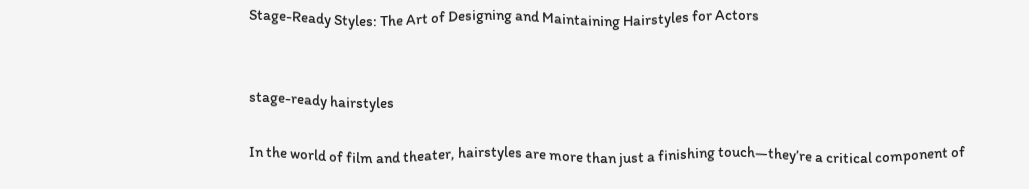Stage-Ready Styles: The Art of Designing and Maintaining Hairstyles for Actors


stage-ready hairstyles

In the world of film and theater, hairstyles are more than just a finishing touch—they’re a critical component of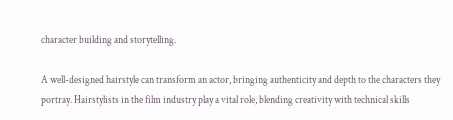character building and storytelling.

A well-designed hairstyle can transform an actor, bringing authenticity and depth to the characters they portray. Hairstylists in the film industry play a vital role, blending creativity with technical skills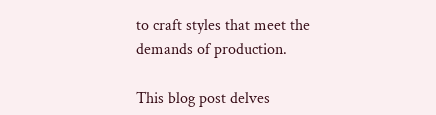to craft styles that meet the demands of production.

This blog post delves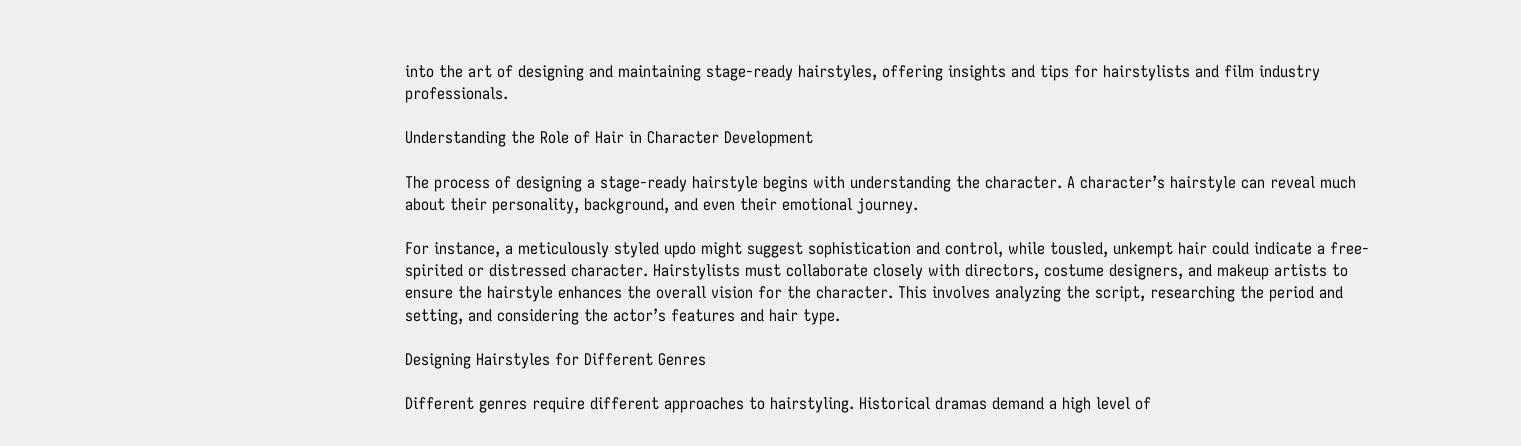into the art of designing and maintaining stage-ready hairstyles, offering insights and tips for hairstylists and film industry professionals.

Understanding the Role of Hair in Character Development

The process of designing a stage-ready hairstyle begins with understanding the character. A character’s hairstyle can reveal much about their personality, background, and even their emotional journey.

For instance, a meticulously styled updo might suggest sophistication and control, while tousled, unkempt hair could indicate a free-spirited or distressed character. Hairstylists must collaborate closely with directors, costume designers, and makeup artists to ensure the hairstyle enhances the overall vision for the character. This involves analyzing the script, researching the period and setting, and considering the actor’s features and hair type.

Designing Hairstyles for Different Genres

Different genres require different approaches to hairstyling. Historical dramas demand a high level of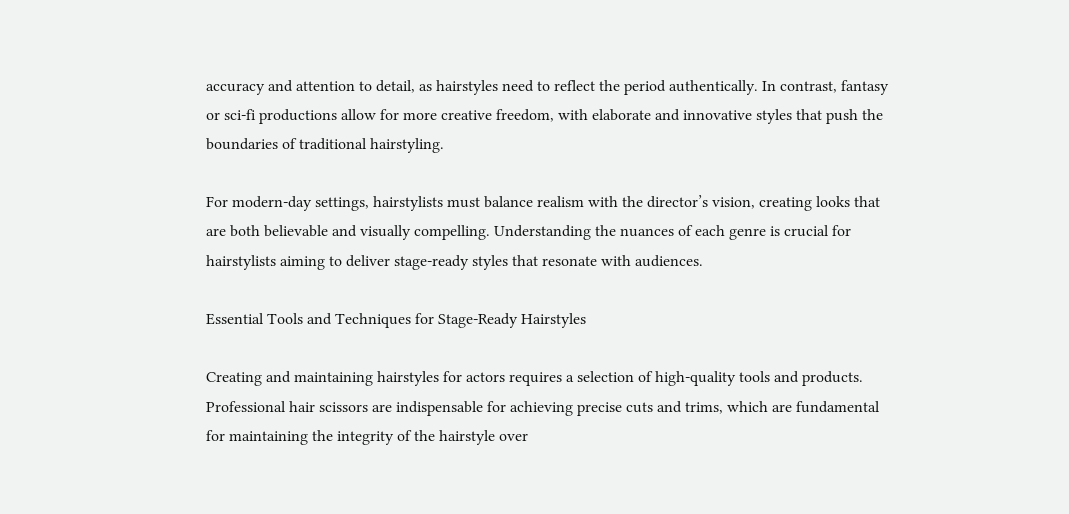accuracy and attention to detail, as hairstyles need to reflect the period authentically. In contrast, fantasy or sci-fi productions allow for more creative freedom, with elaborate and innovative styles that push the boundaries of traditional hairstyling.

For modern-day settings, hairstylists must balance realism with the director’s vision, creating looks that are both believable and visually compelling. Understanding the nuances of each genre is crucial for hairstylists aiming to deliver stage-ready styles that resonate with audiences.

Essential Tools and Techniques for Stage-Ready Hairstyles

Creating and maintaining hairstyles for actors requires a selection of high-quality tools and products. Professional hair scissors are indispensable for achieving precise cuts and trims, which are fundamental for maintaining the integrity of the hairstyle over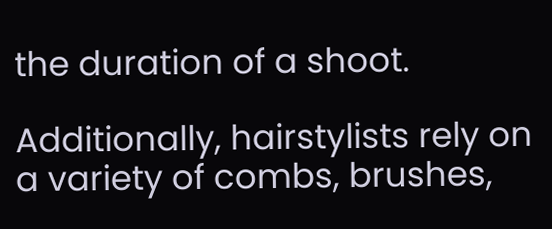the duration of a shoot.

Additionally, hairstylists rely on a variety of combs, brushes,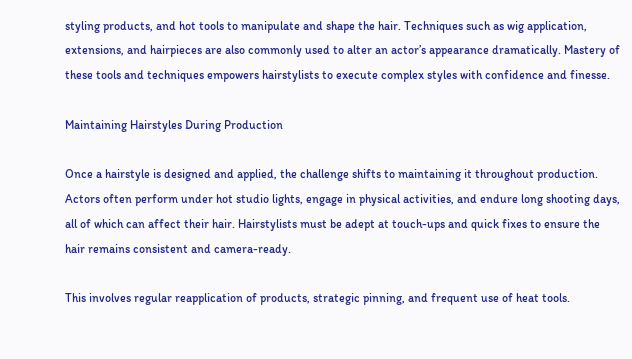styling products, and hot tools to manipulate and shape the hair. Techniques such as wig application, extensions, and hairpieces are also commonly used to alter an actor’s appearance dramatically. Mastery of these tools and techniques empowers hairstylists to execute complex styles with confidence and finesse.

Maintaining Hairstyles During Production

Once a hairstyle is designed and applied, the challenge shifts to maintaining it throughout production. Actors often perform under hot studio lights, engage in physical activities, and endure long shooting days, all of which can affect their hair. Hairstylists must be adept at touch-ups and quick fixes to ensure the hair remains consistent and camera-ready.

This involves regular reapplication of products, strategic pinning, and frequent use of heat tools.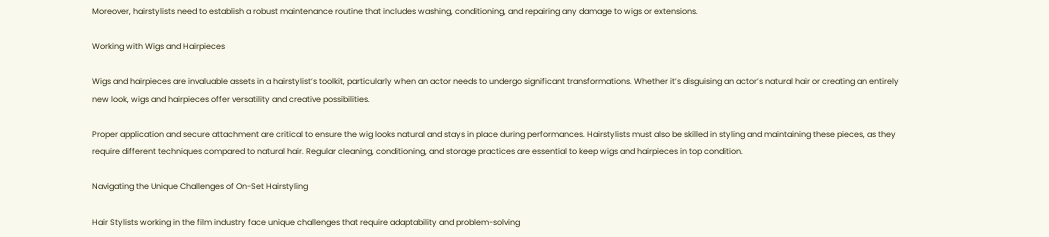Moreover, hairstylists need to establish a robust maintenance routine that includes washing, conditioning, and repairing any damage to wigs or extensions.

Working with Wigs and Hairpieces

Wigs and hairpieces are invaluable assets in a hairstylist’s toolkit, particularly when an actor needs to undergo significant transformations. Whether it’s disguising an actor’s natural hair or creating an entirely new look, wigs and hairpieces offer versatility and creative possibilities.

Proper application and secure attachment are critical to ensure the wig looks natural and stays in place during performances. Hairstylists must also be skilled in styling and maintaining these pieces, as they require different techniques compared to natural hair. Regular cleaning, conditioning, and storage practices are essential to keep wigs and hairpieces in top condition.

Navigating the Unique Challenges of On-Set Hairstyling

Hair Stylists working in the film industry face unique challenges that require adaptability and problem-solving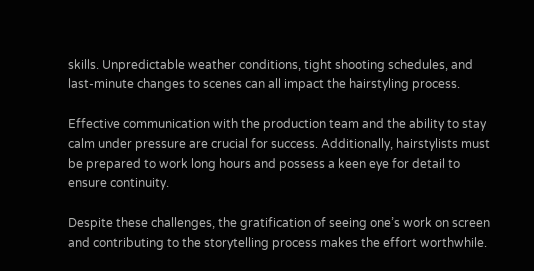skills. Unpredictable weather conditions, tight shooting schedules, and last-minute changes to scenes can all impact the hairstyling process.

Effective communication with the production team and the ability to stay calm under pressure are crucial for success. Additionally, hairstylists must be prepared to work long hours and possess a keen eye for detail to ensure continuity.

Despite these challenges, the gratification of seeing one’s work on screen and contributing to the storytelling process makes the effort worthwhile.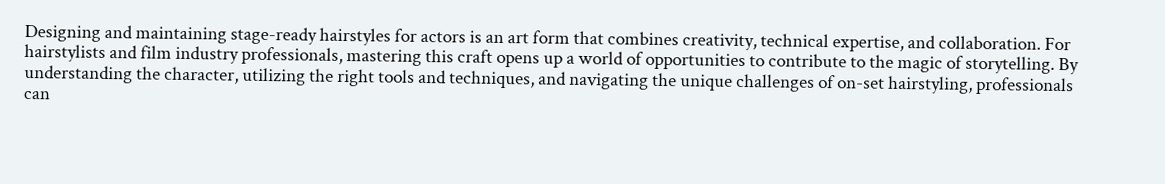Designing and maintaining stage-ready hairstyles for actors is an art form that combines creativity, technical expertise, and collaboration. For hairstylists and film industry professionals, mastering this craft opens up a world of opportunities to contribute to the magic of storytelling. By understanding the character, utilizing the right tools and techniques, and navigating the unique challenges of on-set hairstyling, professionals can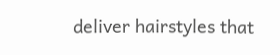deliver hairstyles that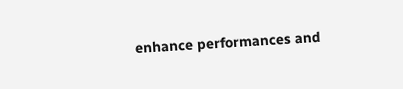enhance performances and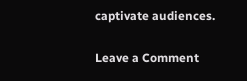captivate audiences.

Leave a Comment